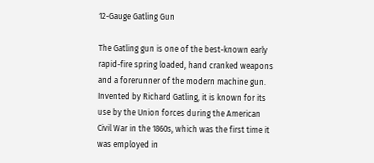12-Gauge Gatling Gun

The Gatling gun is one of the best-known early rapid-fire spring loaded, hand cranked weapons and a forerunner of the modern machine gun.
Invented by Richard Gatling, it is known for its use by the Union forces during the American Civil War in the 1860s, which was the first time it was employed in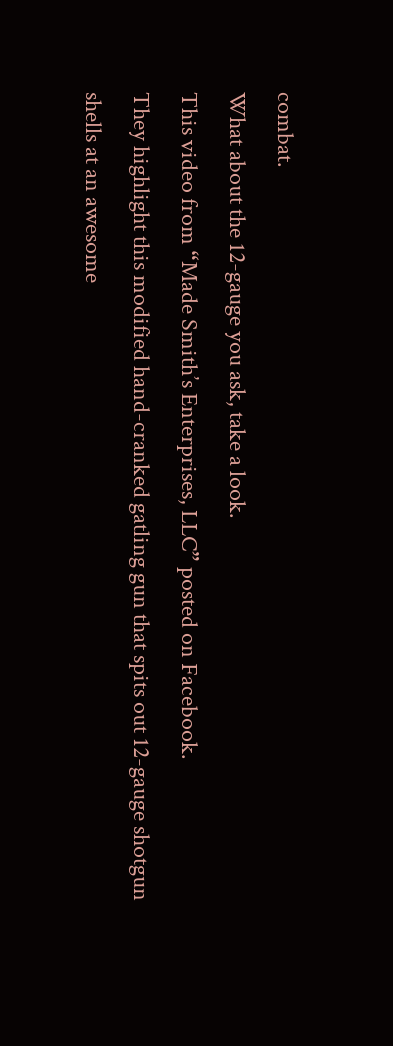combat.
What about the 12-gauge you ask, take a look.
This video from “Made Smith’s Enterprises, LLC” posted on Facebook.
They highlight this modified hand-cranked gatling gun that spits out 12-gauge shotgun shells at an awesome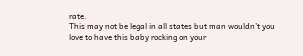rate.
This may not be legal in all states but man wouldn’t you love to have this baby rocking on your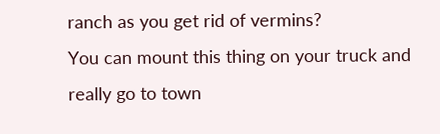ranch as you get rid of vermins?
You can mount this thing on your truck and really go to town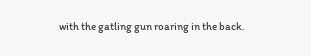with the gatling gun roaring in the back.